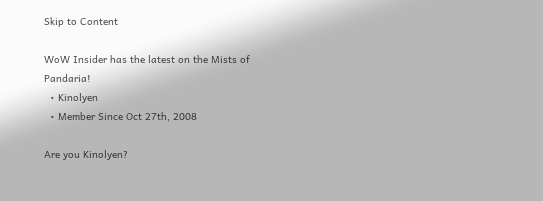Skip to Content

WoW Insider has the latest on the Mists of Pandaria!
  • Kinolyen
  • Member Since Oct 27th, 2008

Are you Kinolyen?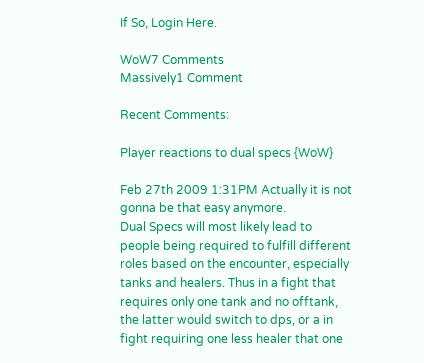If So, Login Here.

WoW7 Comments
Massively1 Comment

Recent Comments:

Player reactions to dual specs {WoW}

Feb 27th 2009 1:31PM Actually it is not gonna be that easy anymore.
Dual Specs will most likely lead to people being required to fulfill different roles based on the encounter, especially tanks and healers. Thus in a fight that requires only one tank and no offtank, the latter would switch to dps, or a in fight requiring one less healer that one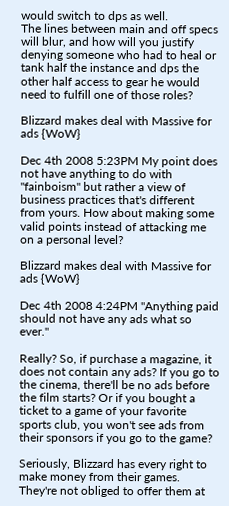would switch to dps as well.
The lines between main and off specs will blur, and how will you justify denying someone who had to heal or tank half the instance and dps the other half access to gear he would need to fulfill one of those roles?

Blizzard makes deal with Massive for ads {WoW}

Dec 4th 2008 5:23PM My point does not have anything to do with "fainboism" but rather a view of business practices that's different from yours. How about making some valid points instead of attacking me on a personal level?

Blizzard makes deal with Massive for ads {WoW}

Dec 4th 2008 4:24PM "Anything paid should not have any ads what so ever."

Really? So, if purchase a magazine, it does not contain any ads? If you go to the cinema, there'll be no ads before the film starts? Or if you bought a ticket to a game of your favorite sports club, you won't see ads from their sponsors if you go to the game?

Seriously, Blizzard has every right to make money from their games. They're not obliged to offer them at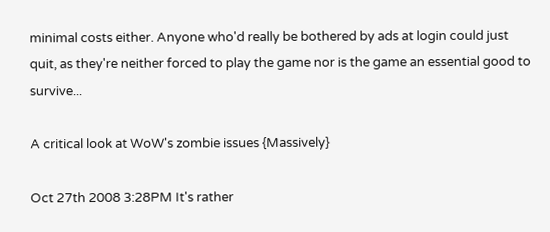minimal costs either. Anyone who'd really be bothered by ads at login could just quit, as they're neither forced to play the game nor is the game an essential good to survive...

A critical look at WoW's zombie issues {Massively}

Oct 27th 2008 3:28PM It's rather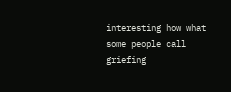interesting how what some people call griefing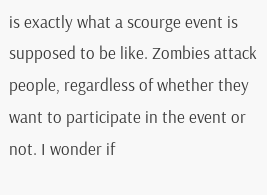is exactly what a scourge event is supposed to be like. Zombies attack people, regardless of whether they want to participate in the event or not. I wonder if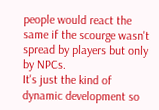people would react the same if the scourge wasn't spread by players but only by NPCs.
It's just the kind of dynamic development so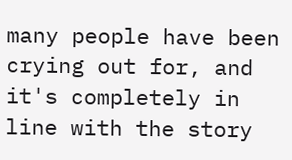many people have been crying out for, and it's completely in line with the story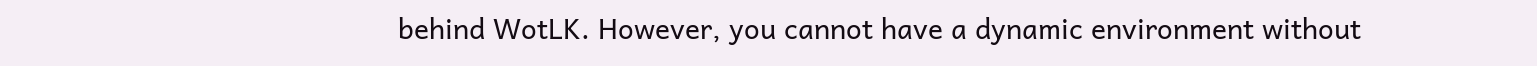behind WotLK. However, you cannot have a dynamic environment without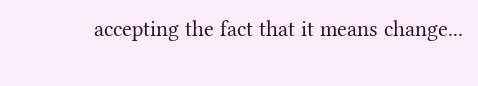accepting the fact that it means change...